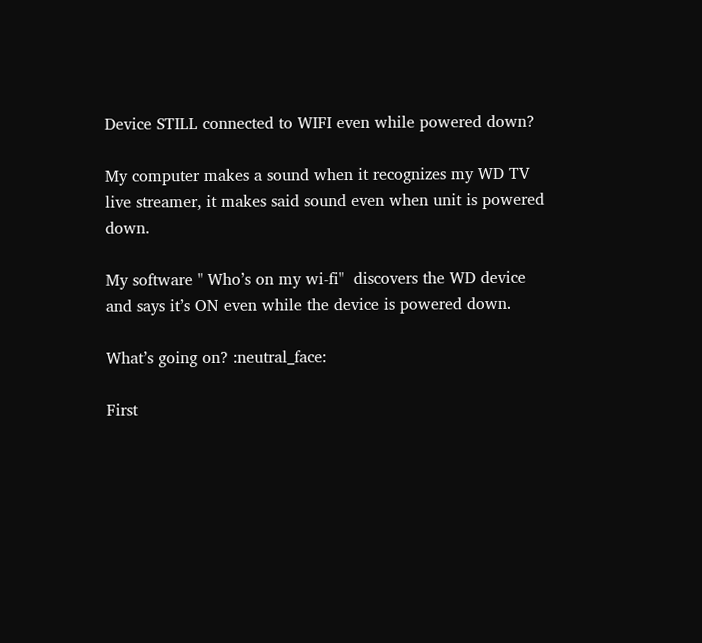Device STILL connected to WIFI even while powered down?

My computer makes a sound when it recognizes my WD TV live streamer, it makes said sound even when unit is powered down.

My software " Who’s on my wi-fi"  discovers the WD device and says it’s ON even while the device is powered down.

What’s going on? :neutral_face:

First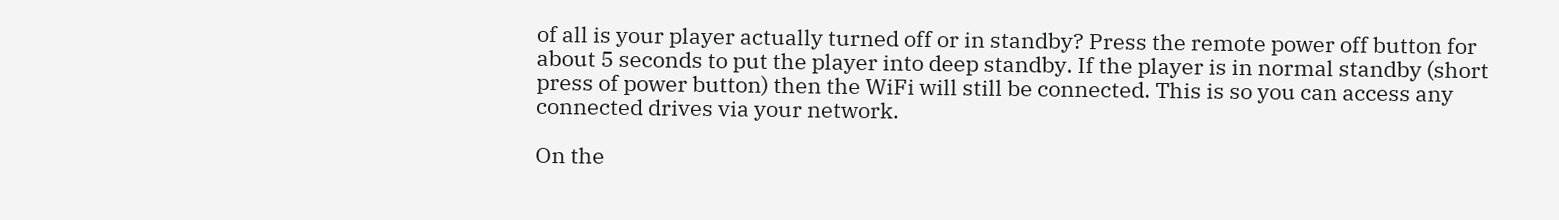of all is your player actually turned off or in standby? Press the remote power off button for about 5 seconds to put the player into deep standby. If the player is in normal standby (short press of power button) then the WiFi will still be connected. This is so you can access any connected drives via your network.

On the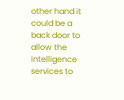other hand it could be a back door to allow the intelligence services to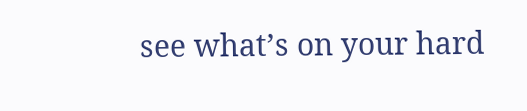see what’s on your hard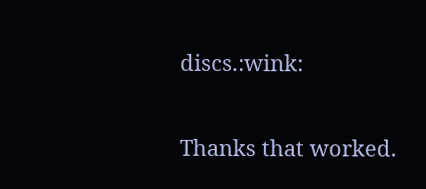discs.:wink:


Thanks that worked.